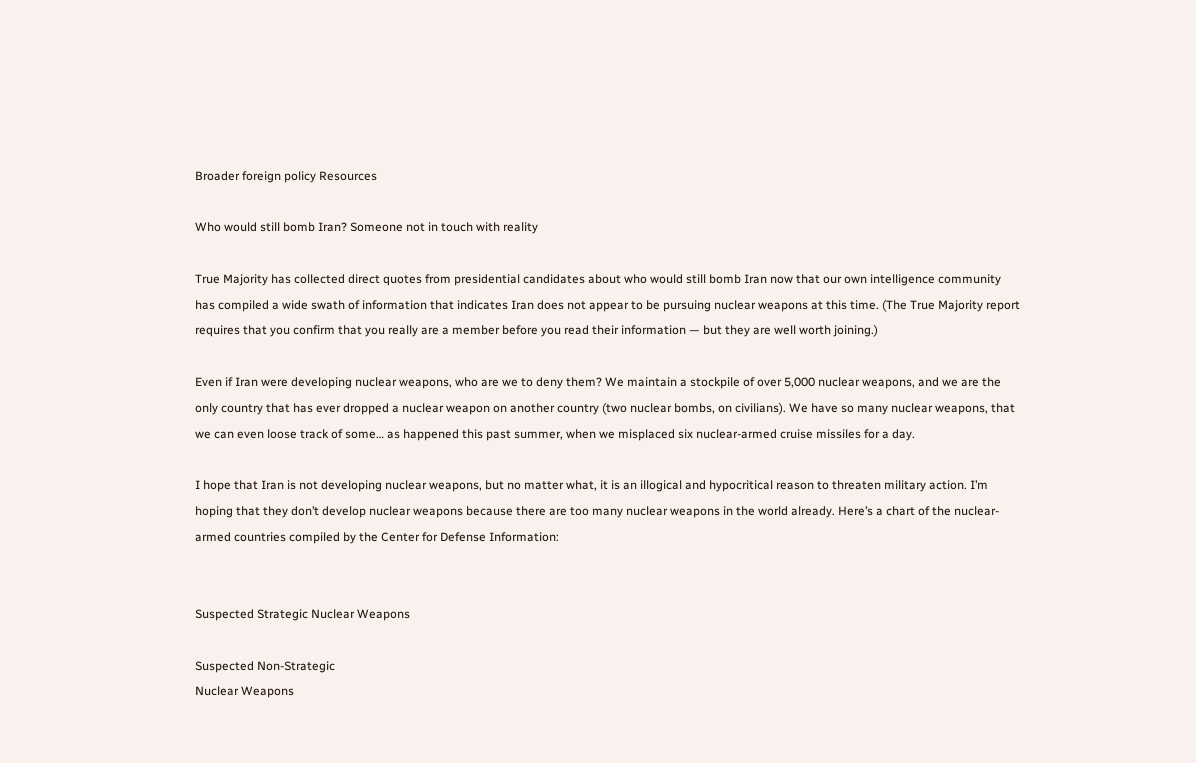Broader foreign policy Resources

Who would still bomb Iran? Someone not in touch with reality

True Majority has collected direct quotes from presidential candidates about who would still bomb Iran now that our own intelligence community has compiled a wide swath of information that indicates Iran does not appear to be pursuing nuclear weapons at this time. (The True Majority report requires that you confirm that you really are a member before you read their information — but they are well worth joining.)

Even if Iran were developing nuclear weapons, who are we to deny them? We maintain a stockpile of over 5,000 nuclear weapons, and we are the only country that has ever dropped a nuclear weapon on another country (two nuclear bombs, on civilians). We have so many nuclear weapons, that we can even loose track of some… as happened this past summer, when we misplaced six nuclear-armed cruise missiles for a day.

I hope that Iran is not developing nuclear weapons, but no matter what, it is an illogical and hypocritical reason to threaten military action. I’m hoping that they don’t develop nuclear weapons because there are too many nuclear weapons in the world already. Here’s a chart of the nuclear-armed countries compiled by the Center for Defense Information:


Suspected Strategic Nuclear Weapons

Suspected Non-Strategic
Nuclear Weapons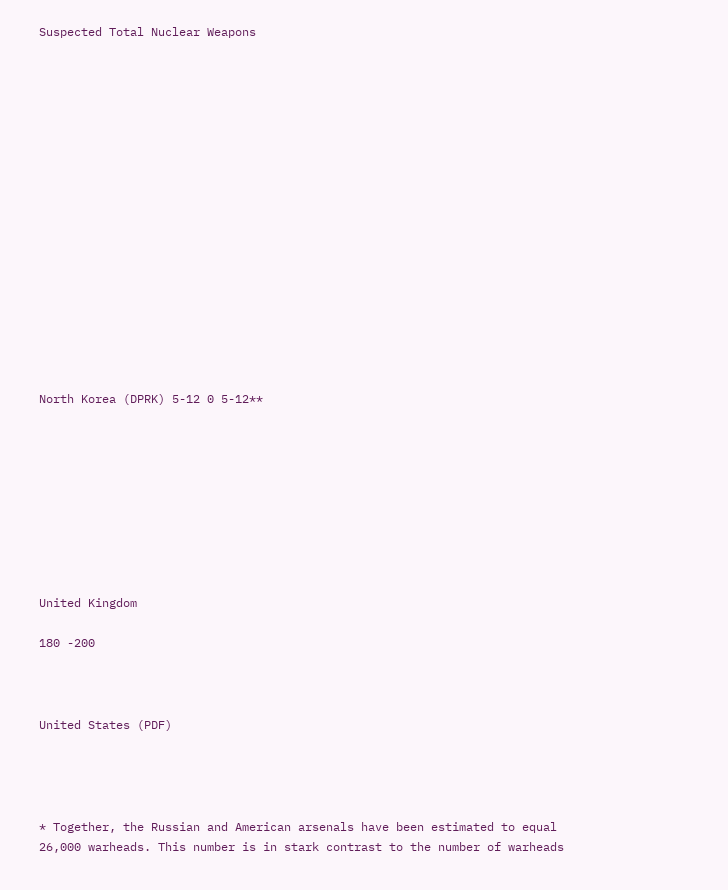Suspected Total Nuclear Weapons

















North Korea (DPRK) 5-12 0 5-12**









United Kingdom

180 -200



United States (PDF)




* Together, the Russian and American arsenals have been estimated to equal 26,000 warheads. This number is in stark contrast to the number of warheads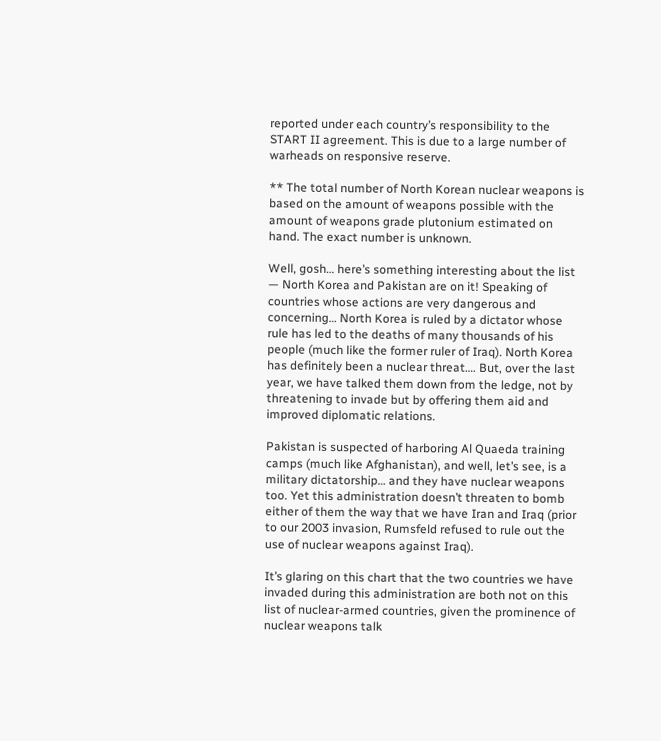reported under each country’s responsibility to the START II agreement. This is due to a large number of warheads on responsive reserve.

** The total number of North Korean nuclear weapons is based on the amount of weapons possible with the amount of weapons grade plutonium estimated on hand. The exact number is unknown.

Well, gosh… here’s something interesting about the list — North Korea and Pakistan are on it! Speaking of countries whose actions are very dangerous and concerning… North Korea is ruled by a dictator whose rule has led to the deaths of many thousands of his people (much like the former ruler of Iraq). North Korea has definitely been a nuclear threat…. But, over the last year, we have talked them down from the ledge, not by threatening to invade but by offering them aid and improved diplomatic relations.

Pakistan is suspected of harboring Al Quaeda training camps (much like Afghanistan), and well, let’s see, is a military dictatorship… and they have nuclear weapons too. Yet this administration doesn’t threaten to bomb either of them the way that we have Iran and Iraq (prior to our 2003 invasion, Rumsfeld refused to rule out the use of nuclear weapons against Iraq).

It’s glaring on this chart that the two countries we have invaded during this administration are both not on this list of nuclear-armed countries, given the prominence of nuclear weapons talk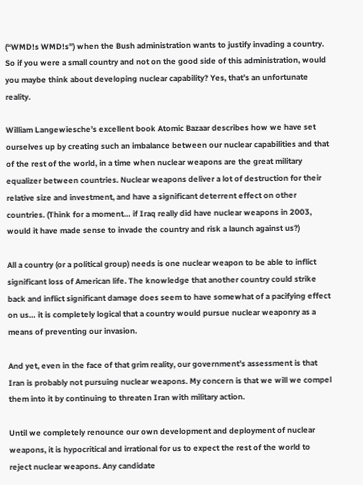(“WMD!s WMD!s”) when the Bush administration wants to justify invading a country. So if you were a small country and not on the good side of this administration, would you maybe think about developing nuclear capability? Yes, that’s an unfortunate reality.

William Langewiesche’s excellent book Atomic Bazaar describes how we have set ourselves up by creating such an imbalance between our nuclear capabilities and that of the rest of the world, in a time when nuclear weapons are the great military equalizer between countries. Nuclear weapons deliver a lot of destruction for their relative size and investment, and have a significant deterrent effect on other countries. (Think for a moment… if Iraq really did have nuclear weapons in 2003, would it have made sense to invade the country and risk a launch against us?)

All a country (or a political group) needs is one nuclear weapon to be able to inflict significant loss of American life. The knowledge that another country could strike back and inflict significant damage does seem to have somewhat of a pacifying effect on us… it is completely logical that a country would pursue nuclear weaponry as a means of preventing our invasion.

And yet, even in the face of that grim reality, our government’s assessment is that Iran is probably not pursuing nuclear weapons. My concern is that we will we compel them into it by continuing to threaten Iran with military action.

Until we completely renounce our own development and deployment of nuclear weapons, it is hypocritical and irrational for us to expect the rest of the world to reject nuclear weapons. Any candidate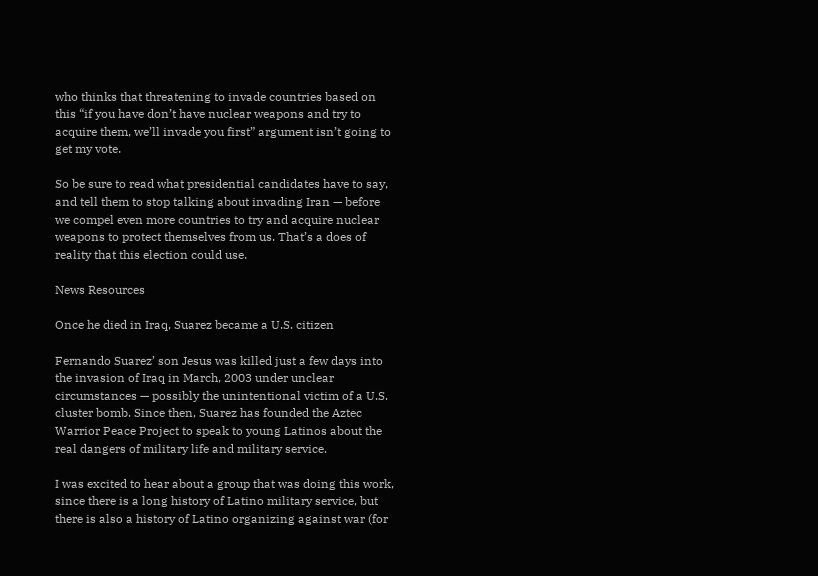who thinks that threatening to invade countries based on this “if you have don’t have nuclear weapons and try to acquire them, we’ll invade you first” argument isn’t going to get my vote.

So be sure to read what presidential candidates have to say, and tell them to stop talking about invading Iran — before we compel even more countries to try and acquire nuclear weapons to protect themselves from us. That’s a does of reality that this election could use.

News Resources

Once he died in Iraq, Suarez became a U.S. citizen

Fernando Suarez’ son Jesus was killed just a few days into the invasion of Iraq in March, 2003 under unclear circumstances — possibly the unintentional victim of a U.S. cluster bomb. Since then, Suarez has founded the Aztec Warrior Peace Project to speak to young Latinos about the real dangers of military life and military service.

I was excited to hear about a group that was doing this work, since there is a long history of Latino military service, but there is also a history of Latino organizing against war (for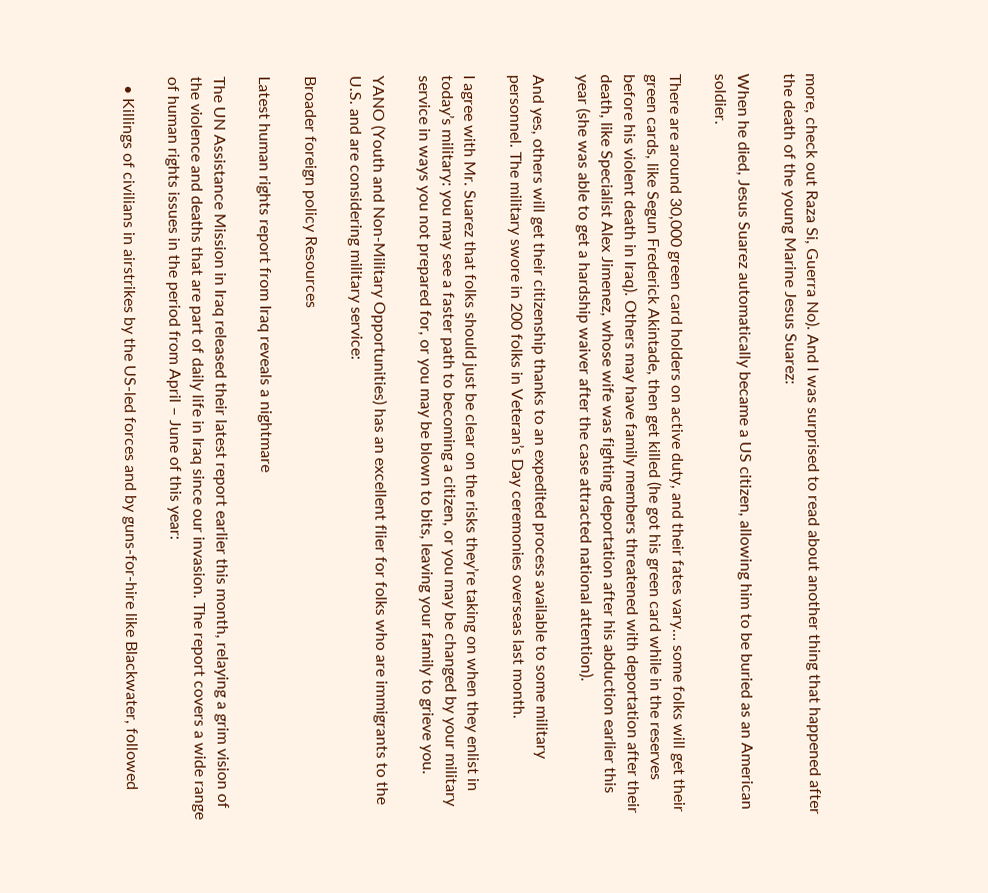more, check out Raza Si, Guerra No). And I was surprised to read about another thing that happened after the death of the young Marine Jesus Suarez:

When he died, Jesus Suarez automatically became a US citizen, allowing him to be buried as an American soldier.

There are around 30,000 green card holders on active duty, and their fates vary… some folks will get their green cards, like Segun Frederick Akintade, then get killed (he got his green card while in the reserves before his violent death in Iraq). Others may have family members threatened with deportation after their death, like Specialist Alex Jimenez, whose wife was fighting deportation after his abduction earlier this year (she was able to get a hardship waiver after the case attracted national attention).

And yes, others will get their citizenship thanks to an expedited process available to some military personnel. The military swore in 200 folks in Veteran’s Day ceremonies overseas last month.

I agree with Mr. Suarez that folks should just be clear on the risks they’re taking on when they enlist in today’s military: you may see a faster path to becoming a citizen, or you may be changed by your military service in ways you not prepared for, or you may be blown to bits, leaving your family to grieve you.

YANO (Youth and Non-Military Opportunities) has an excellent flier for folks who are immigrants to the U.S. and are considering military service:

Broader foreign policy Resources

Latest human rights report from Iraq reveals a nightmare

The UN Assistance Mission in Iraq released their latest report earlier this month, relaying a grim vision of the violence and deaths that are part of daily life in Iraq since our invasion. The report covers a wide range of human rights issues in the period from April – June of this year:

  • Killings of civilians in airstrikes by the US-led forces and by guns-for-hire like Blackwater, followed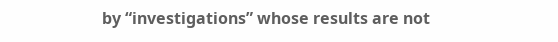by “investigations” whose results are not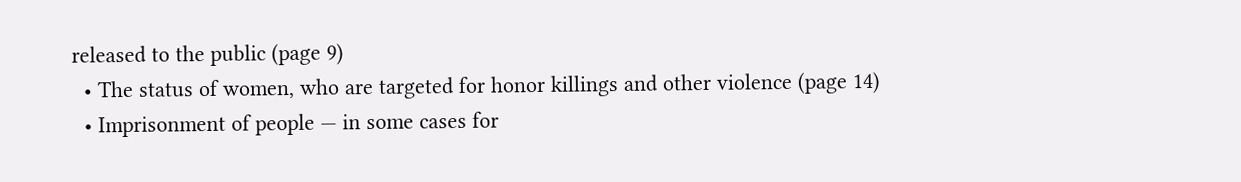released to the public (page 9)
  • The status of women, who are targeted for honor killings and other violence (page 14)
  • Imprisonment of people — in some cases for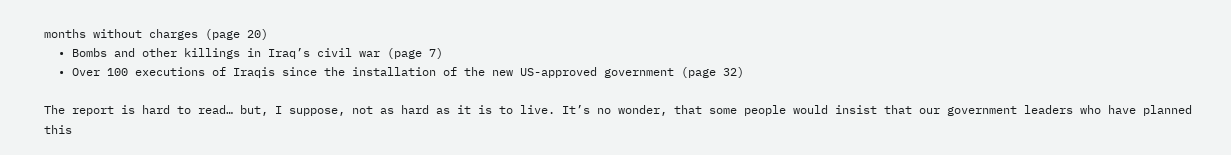months without charges (page 20)
  • Bombs and other killings in Iraq’s civil war (page 7)
  • Over 100 executions of Iraqis since the installation of the new US-approved government (page 32)

The report is hard to read… but, I suppose, not as hard as it is to live. It’s no wonder, that some people would insist that our government leaders who have planned this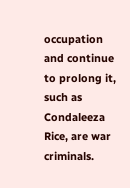occupation and continue to prolong it, such as Condaleeza Rice, are war criminals.